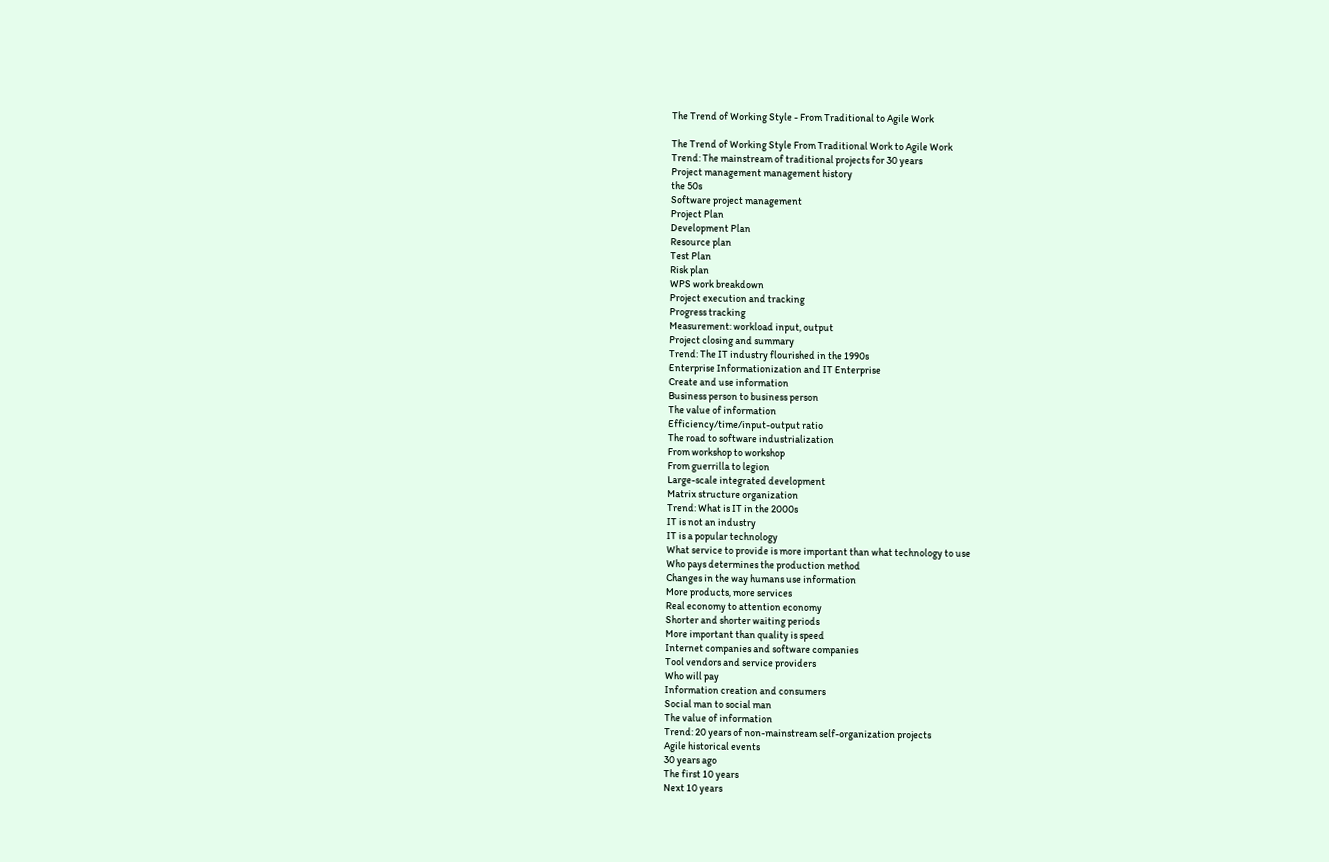The Trend of Working Style - From Traditional to Agile Work

The Trend of Working Style From Traditional Work to Agile Work
Trend: The mainstream of traditional projects for 30 years
Project management management history
the 50s
Software project management
Project Plan
Development Plan
Resource plan
Test Plan
Risk plan
WPS work breakdown
Project execution and tracking
Progress tracking
Measurement: workload input, output
Project closing and summary
Trend: The IT industry flourished in the 1990s
Enterprise Informationization and IT Enterprise
Create and use information
Business person to business person
The value of information
Efficiency/time/input-output ratio
The road to software industrialization
From workshop to workshop
From guerrilla to legion
Large-scale integrated development
Matrix structure organization
Trend: What is IT in the 2000s
IT is not an industry
IT is a popular technology
What service to provide is more important than what technology to use
Who pays determines the production method
Changes in the way humans use information
More products, more services
Real economy to attention economy
Shorter and shorter waiting periods
More important than quality is speed
Internet companies and software companies
Tool vendors and service providers
Who will pay
Information creation and consumers
Social man to social man
The value of information
Trend: 20 years of non-mainstream self-organization projects
Agile historical events
30 years ago
The first 10 years
Next 10 years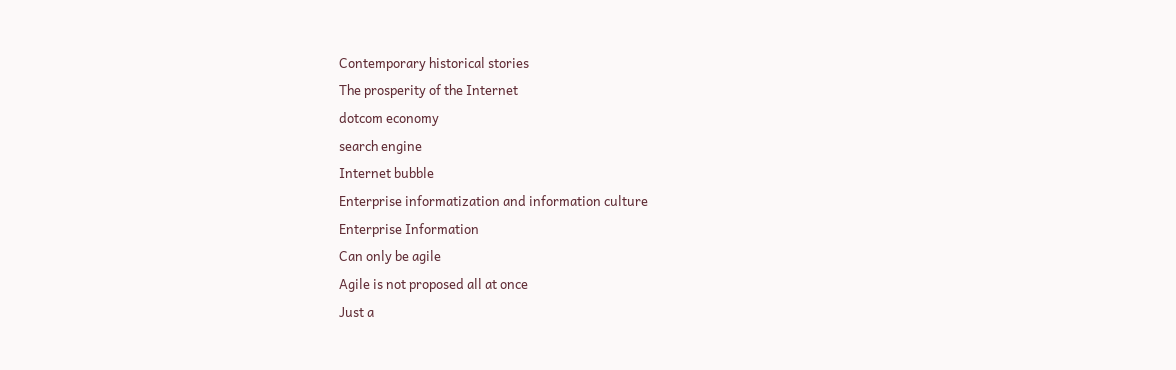Contemporary historical stories
The prosperity of the Internet
dotcom economy
search engine
Internet bubble
Enterprise informatization and information culture
Enterprise Information
Can only be agile
Agile is not proposed all at once
Just a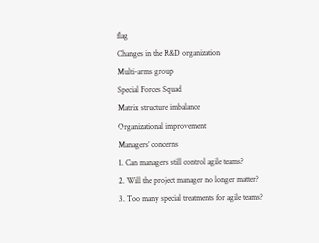flag
Changes in the R&D organization
Multi-arms group
Special Forces Squad
Matrix structure imbalance
Organizational improvement
Managers’ concerns
1. Can managers still control agile teams?
2. Will the project manager no longer matter?
3. Too many special treatments for agile teams?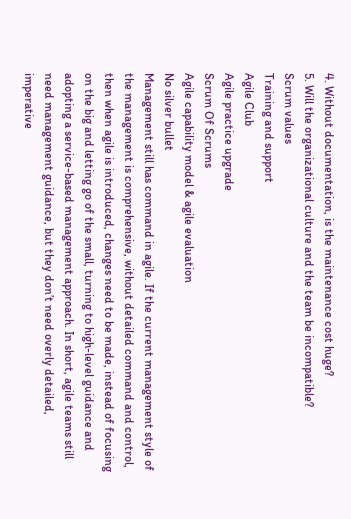4. Without documentation, is the maintenance cost huge?
5. Will the organizational culture and the team be incompatible?
Scrum values
Training and support
Agile Club
Agile practice upgrade
Scrum Of Scrums
Agile capability model & agile evaluation
No silver bullet
Management still has command in agile. If the current management style of the management is comprehensive, without detailed command and control, then when agile is introduced, changes need to be made, instead of focusing on the big and letting go of the small, turning to high-level guidance and adopting a service-based management approach. In short, agile teams still need management guidance, but they don’t need overly detailed, imperative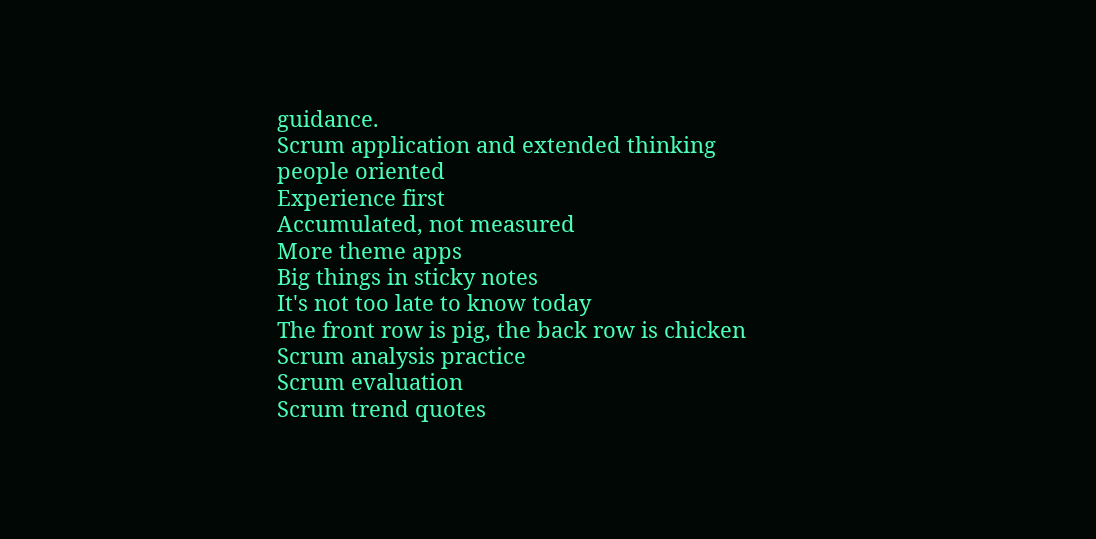guidance.
Scrum application and extended thinking
people oriented
Experience first
Accumulated, not measured
More theme apps
Big things in sticky notes
It's not too late to know today
The front row is pig, the back row is chicken
Scrum analysis practice
Scrum evaluation
Scrum trend quotes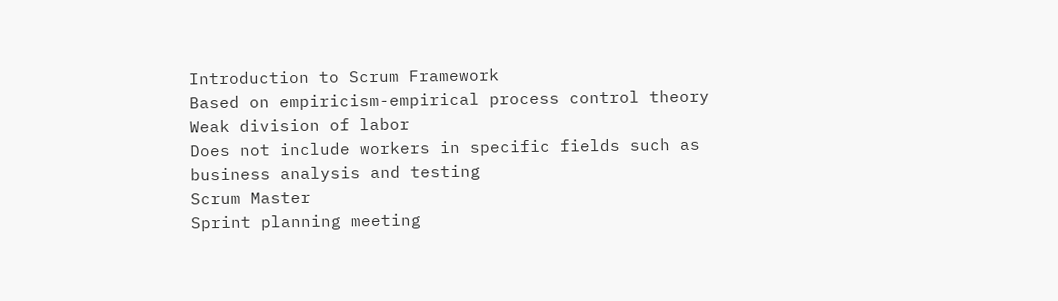Introduction to Scrum Framework
Based on empiricism-empirical process control theory
Weak division of labor
Does not include workers in specific fields such as business analysis and testing
Scrum Master
Sprint planning meeting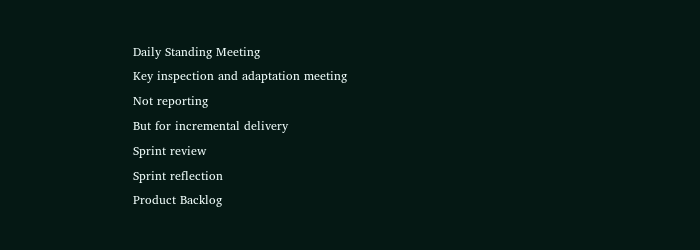Daily Standing Meeting
Key inspection and adaptation meeting
Not reporting
But for incremental delivery
Sprint review
Sprint reflection
Product Backlog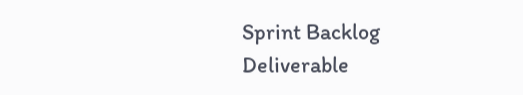Sprint Backlog
Deliverable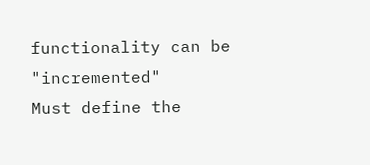functionality can be "incremented"
Must define the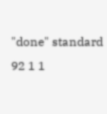"done" standard
92 1 1